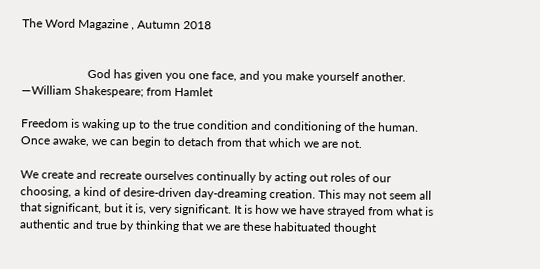The Word Magazine , Autumn 2018


                      God has given you one face, and you make yourself another.
—William Shakespeare; from Hamlet

Freedom is waking up to the true condition and conditioning of the human. Once awake, we can begin to detach from that which we are not.

We create and recreate ourselves continually by acting out roles of our choosing, a kind of desire-driven day-dreaming creation. This may not seem all that significant, but it is, very significant. It is how we have strayed from what is authentic and true by thinking that we are these habituated thought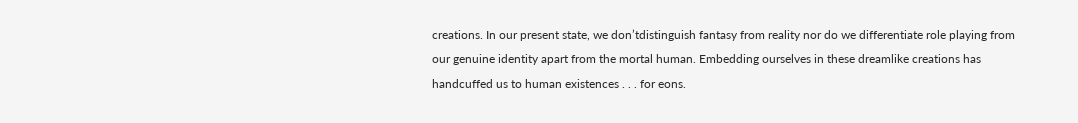creations. In our present state, we don’tdistinguish fantasy from reality nor do we differentiate role playing from our genuine identity apart from the mortal human. Embedding ourselves in these dreamlike creations has handcuffed us to human existences . . . for eons.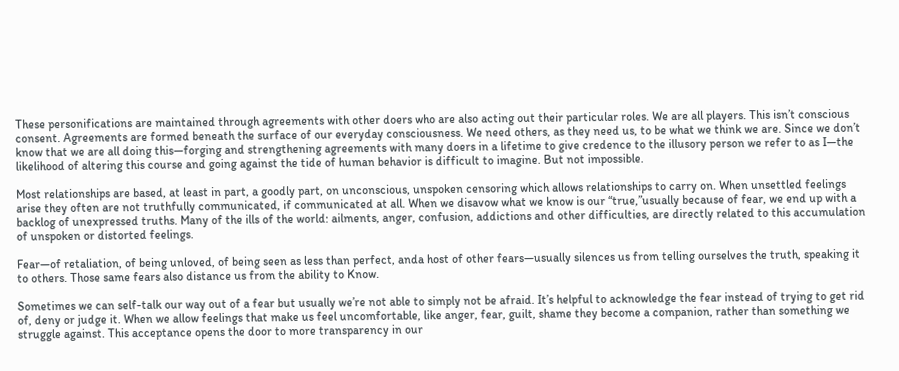These personifications are maintained through agreements with other doers who are also acting out their particular roles. We are all players. This isn’t conscious consent. Agreements are formed beneath the surface of our everyday consciousness. We need others, as they need us, to be what we think we are. Since we don’t know that we are all doing this—forging and strengthening agreements with many doers in a lifetime to give credence to the illusory person we refer to as I—the likelihood of altering this course and going against the tide of human behavior is difficult to imagine. But not impossible.

Most relationships are based, at least in part, a goodly part, on unconscious, unspoken censoring which allows relationships to carry on. When unsettled feelings arise they often are not truthfully communicated, if communicated at all. When we disavow what we know is our “true,”usually because of fear, we end up with a backlog of unexpressed truths. Many of the ills of the world: ailments, anger, confusion, addictions and other difficulties, are directly related to this accumulation of unspoken or distorted feelings.

Fear—of retaliation, of being unloved, of being seen as less than perfect, anda host of other fears—usually silences us from telling ourselves the truth, speaking it to others. Those same fears also distance us from the ability to Know.

Sometimes we can self-talk our way out of a fear but usually we’re not able to simply not be afraid. It’s helpful to acknowledge the fear instead of trying to get rid of, deny or judge it. When we allow feelings that make us feel uncomfortable, like anger, fear, guilt, shame they become a companion, rather than something we struggle against. This acceptance opens the door to more transparency in our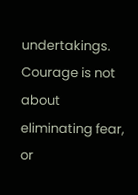undertakings. Courage is not about eliminating fear, or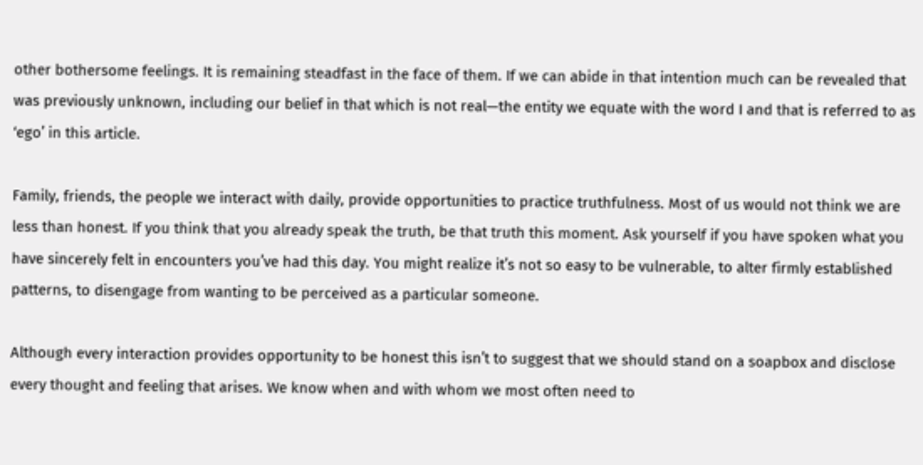other bothersome feelings. It is remaining steadfast in the face of them. If we can abide in that intention much can be revealed that was previously unknown, including our belief in that which is not real—the entity we equate with the word I and that is referred to as ‘ego’ in this article.

Family, friends, the people we interact with daily, provide opportunities to practice truthfulness. Most of us would not think we are less than honest. If you think that you already speak the truth, be that truth this moment. Ask yourself if you have spoken what you have sincerely felt in encounters you’ve had this day. You might realize it’s not so easy to be vulnerable, to alter firmly established patterns, to disengage from wanting to be perceived as a particular someone.

Although every interaction provides opportunity to be honest this isn’t to suggest that we should stand on a soapbox and disclose every thought and feeling that arises. We know when and with whom we most often need to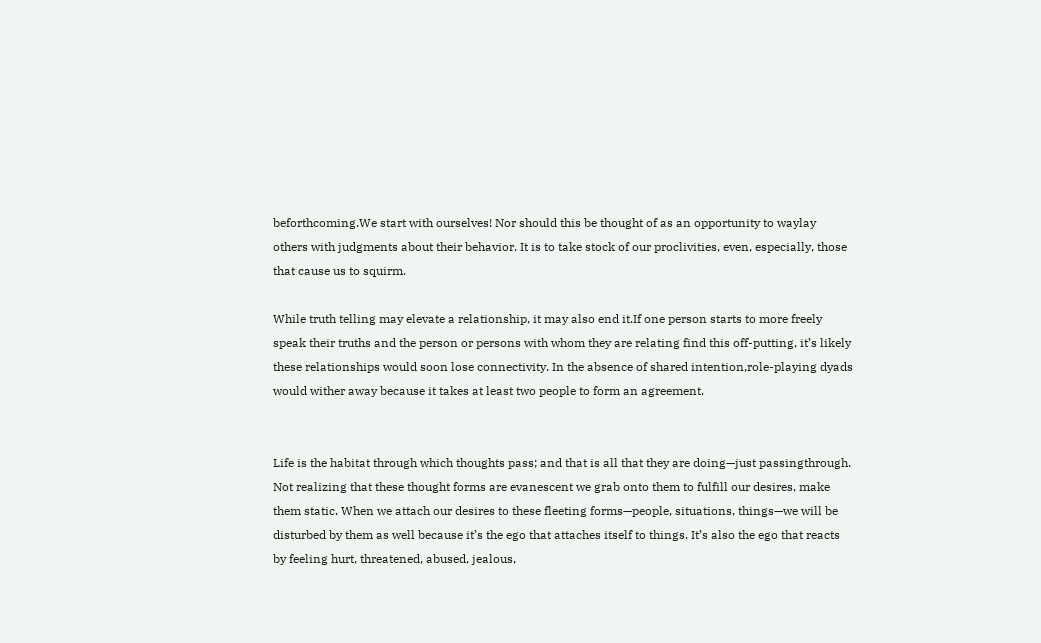beforthcoming.We start with ourselves! Nor should this be thought of as an opportunity to waylay others with judgments about their behavior. It is to take stock of our proclivities, even, especially, those that cause us to squirm.

While truth telling may elevate a relationship, it may also end it.If one person starts to more freely speak their truths and the person or persons with whom they are relating find this off-putting, it’s likely these relationships would soon lose connectivity. In the absence of shared intention,role-playing dyads would wither away because it takes at least two people to form an agreement.


Life is the habitat through which thoughts pass; and that is all that they are doing—just passingthrough. Not realizing that these thought forms are evanescent we grab onto them to fulfill our desires, make them static. When we attach our desires to these fleeting forms—people, situations, things—we will be disturbed by them as well because it’s the ego that attaches itself to things. It’s also the ego that reacts by feeling hurt, threatened, abused, jealous,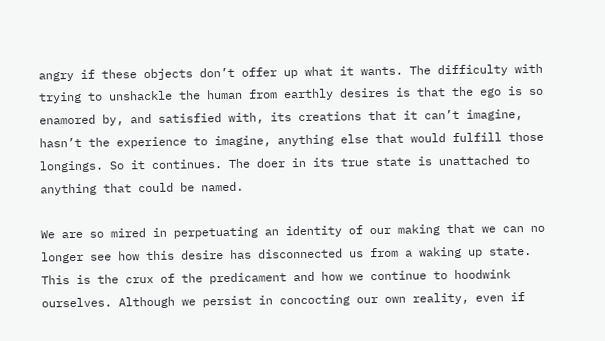angry if these objects don’t offer up what it wants. The difficulty with trying to unshackle the human from earthly desires is that the ego is so enamored by, and satisfied with, its creations that it can’t imagine, hasn’t the experience to imagine, anything else that would fulfill those longings. So it continues. The doer in its true state is unattached to anything that could be named.

We are so mired in perpetuating an identity of our making that we can no longer see how this desire has disconnected us from a waking up state. This is the crux of the predicament and how we continue to hoodwink ourselves. Although we persist in concocting our own reality, even if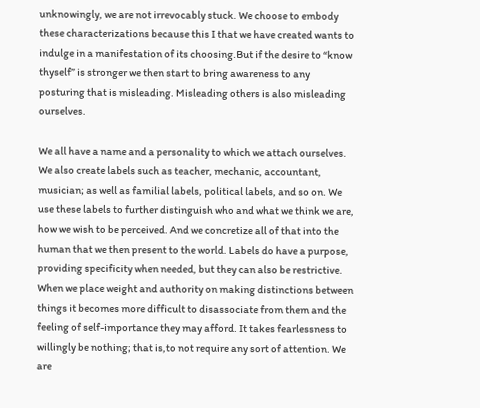unknowingly, we are not irrevocably stuck. We choose to embody these characterizations because this I that we have created wants to indulge in a manifestation of its choosing.But if the desire to “know thyself” is stronger we then start to bring awareness to any posturing that is misleading. Misleading others is also misleading ourselves.

We all have a name and a personality to which we attach ourselves. We also create labels such as teacher, mechanic, accountant, musician; as well as familial labels, political labels, and so on. We use these labels to further distinguish who and what we think we are, how we wish to be perceived. And we concretize all of that into the human that we then present to the world. Labels do have a purpose, providing specificity when needed, but they can also be restrictive. When we place weight and authority on making distinctions between things it becomes more difficult to disassociate from them and the feeling of self-importance they may afford. It takes fearlessness to willingly be nothing; that is,to not require any sort of attention. We are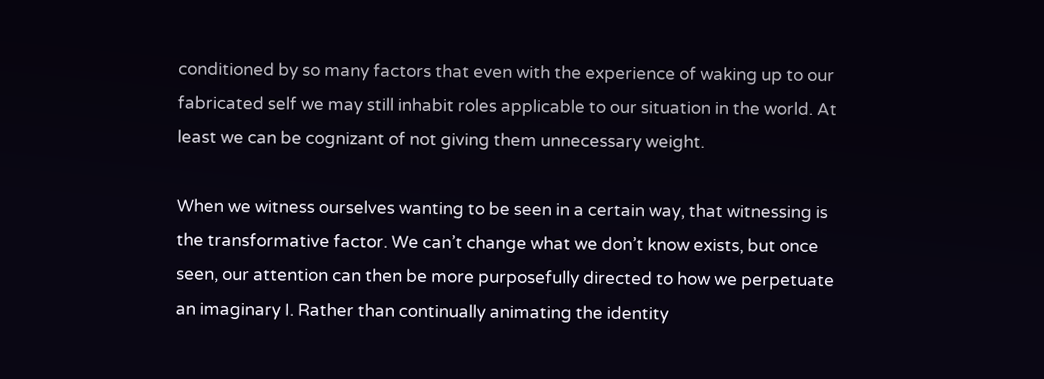conditioned by so many factors that even with the experience of waking up to our fabricated self we may still inhabit roles applicable to our situation in the world. At least we can be cognizant of not giving them unnecessary weight.

When we witness ourselves wanting to be seen in a certain way, that witnessing is the transformative factor. We can’t change what we don’t know exists, but once seen, our attention can then be more purposefully directed to how we perpetuate an imaginary I. Rather than continually animating the identity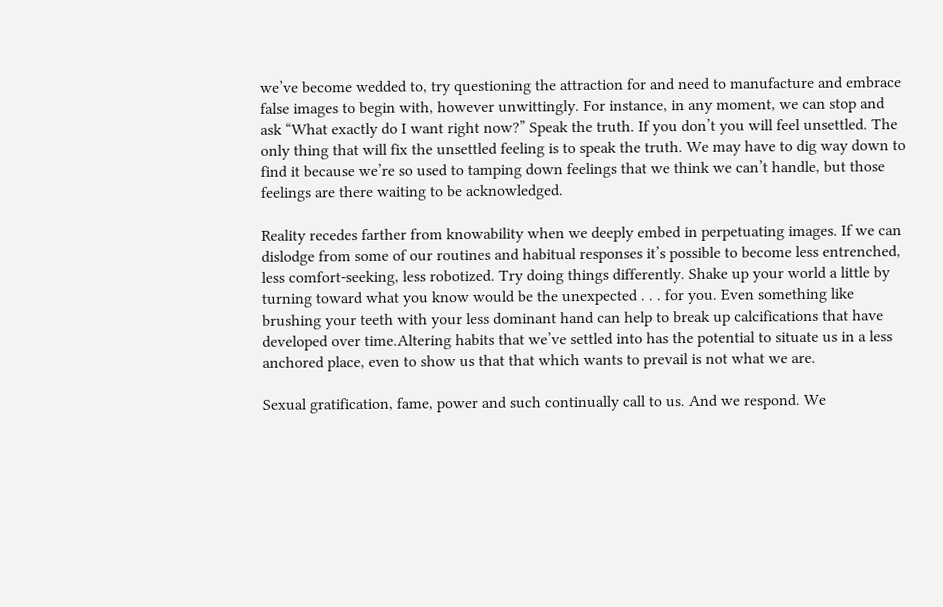we’ve become wedded to, try questioning the attraction for and need to manufacture and embrace false images to begin with, however unwittingly. For instance, in any moment, we can stop and ask “What exactly do I want right now?” Speak the truth. If you don’t you will feel unsettled. The only thing that will fix the unsettled feeling is to speak the truth. We may have to dig way down to find it because we’re so used to tamping down feelings that we think we can’t handle, but those feelings are there waiting to be acknowledged.

Reality recedes farther from knowability when we deeply embed in perpetuating images. If we can dislodge from some of our routines and habitual responses it’s possible to become less entrenched, less comfort-seeking, less robotized. Try doing things differently. Shake up your world a little by turning toward what you know would be the unexpected . . . for you. Even something like brushing your teeth with your less dominant hand can help to break up calcifications that have developed over time.Altering habits that we’ve settled into has the potential to situate us in a less anchored place, even to show us that that which wants to prevail is not what we are.

Sexual gratification, fame, power and such continually call to us. And we respond. We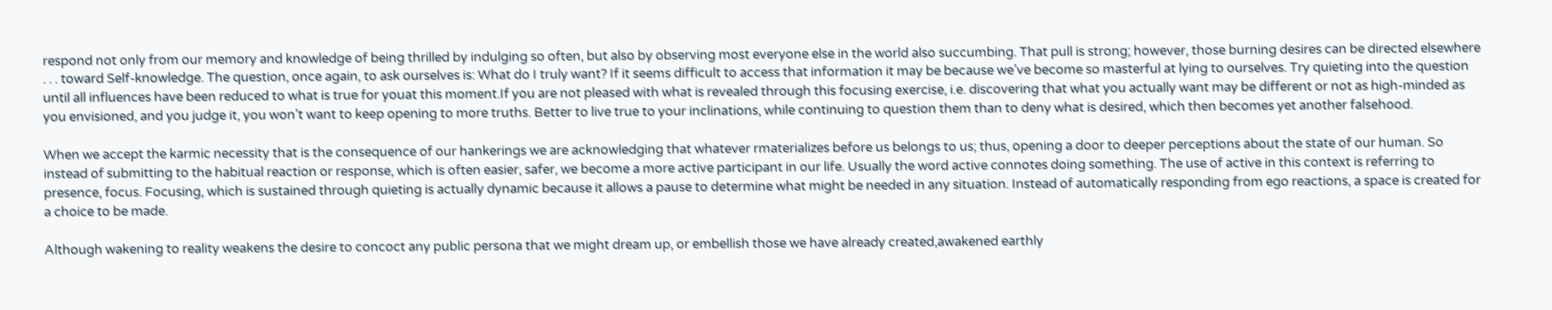respond not only from our memory and knowledge of being thrilled by indulging so often, but also by observing most everyone else in the world also succumbing. That pull is strong; however, those burning desires can be directed elsewhere . . . toward Self-knowledge. The question, once again, to ask ourselves is: What do I truly want? If it seems difficult to access that information it may be because we’ve become so masterful at lying to ourselves. Try quieting into the question until all influences have been reduced to what is true for youat this moment.If you are not pleased with what is revealed through this focusing exercise, i.e. discovering that what you actually want may be different or not as high-minded as you envisioned, and you judge it, you won’t want to keep opening to more truths. Better to live true to your inclinations, while continuing to question them than to deny what is desired, which then becomes yet another falsehood.

When we accept the karmic necessity that is the consequence of our hankerings we are acknowledging that whatever rmaterializes before us belongs to us; thus, opening a door to deeper perceptions about the state of our human. So instead of submitting to the habitual reaction or response, which is often easier, safer, we become a more active participant in our life. Usually the word active connotes doing something. The use of active in this context is referring to presence, focus. Focusing, which is sustained through quieting is actually dynamic because it allows a pause to determine what might be needed in any situation. Instead of automatically responding from ego reactions, a space is created for a choice to be made.

Although wakening to reality weakens the desire to concoct any public persona that we might dream up, or embellish those we have already created,awakened earthly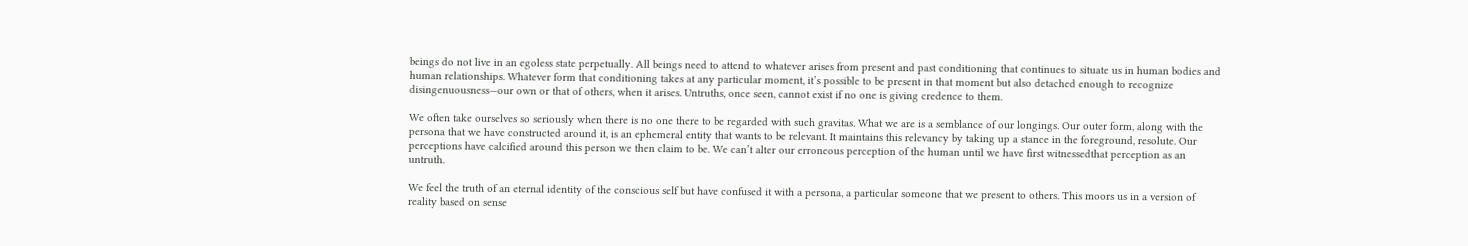beings do not live in an egoless state perpetually. All beings need to attend to whatever arises from present and past conditioning that continues to situate us in human bodies and human relationships. Whatever form that conditioning takes at any particular moment, it’s possible to be present in that moment but also detached enough to recognize disingenuousness—our own or that of others, when it arises. Untruths, once seen, cannot exist if no one is giving credence to them.

We often take ourselves so seriously when there is no one there to be regarded with such gravitas. What we are is a semblance of our longings. Our outer form, along with the persona that we have constructed around it, is an ephemeral entity that wants to be relevant. It maintains this relevancy by taking up a stance in the foreground, resolute. Our perceptions have calcified around this person we then claim to be. We can’t alter our erroneous perception of the human until we have first witnessedthat perception as an untruth.

We feel the truth of an eternal identity of the conscious self but have confused it with a persona, a particular someone that we present to others. This moors us in a version of reality based on sense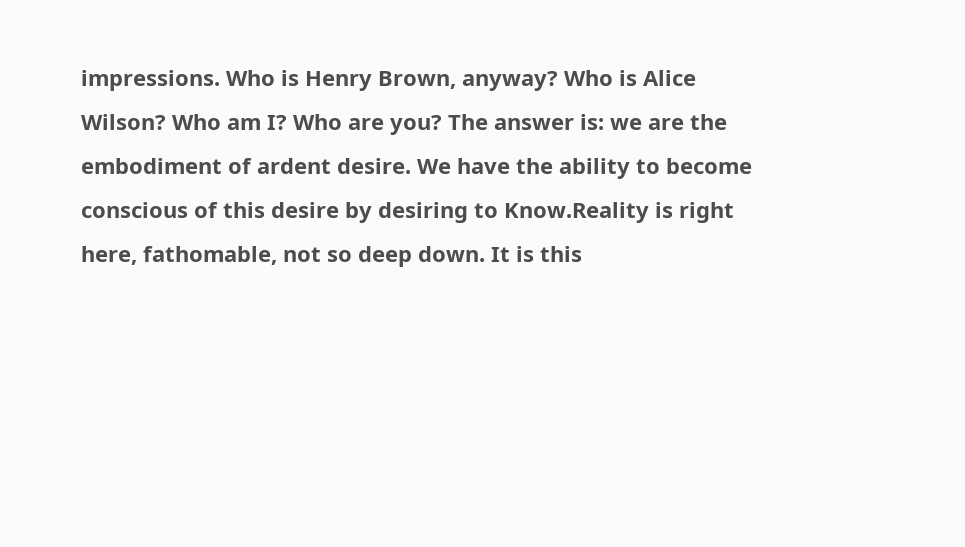impressions. Who is Henry Brown, anyway? Who is Alice Wilson? Who am I? Who are you? The answer is: we are the embodiment of ardent desire. We have the ability to become conscious of this desire by desiring to Know.Reality is right here, fathomable, not so deep down. It is this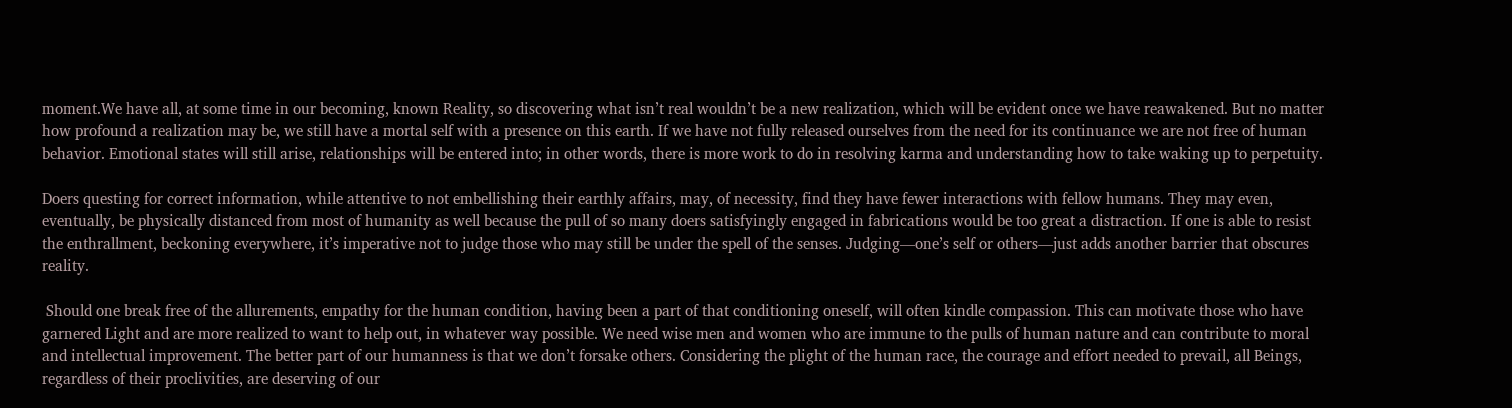moment.We have all, at some time in our becoming, known Reality, so discovering what isn’t real wouldn’t be a new realization, which will be evident once we have reawakened. But no matter how profound a realization may be, we still have a mortal self with a presence on this earth. If we have not fully released ourselves from the need for its continuance we are not free of human behavior. Emotional states will still arise, relationships will be entered into; in other words, there is more work to do in resolving karma and understanding how to take waking up to perpetuity.

Doers questing for correct information, while attentive to not embellishing their earthly affairs, may, of necessity, find they have fewer interactions with fellow humans. They may even, eventually, be physically distanced from most of humanity as well because the pull of so many doers satisfyingly engaged in fabrications would be too great a distraction. If one is able to resist the enthrallment, beckoning everywhere, it’s imperative not to judge those who may still be under the spell of the senses. Judging—one’s self or others—just adds another barrier that obscures reality.

 Should one break free of the allurements, empathy for the human condition, having been a part of that conditioning oneself, will often kindle compassion. This can motivate those who have garnered Light and are more realized to want to help out, in whatever way possible. We need wise men and women who are immune to the pulls of human nature and can contribute to moral and intellectual improvement. The better part of our humanness is that we don’t forsake others. Considering the plight of the human race, the courage and effort needed to prevail, all Beings, regardless of their proclivities, are deserving of our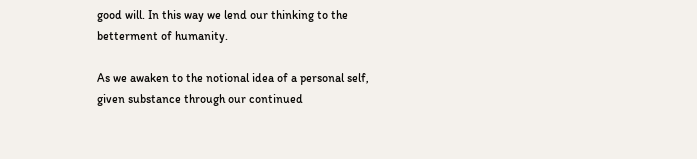good will. In this way we lend our thinking to the betterment of humanity.

As we awaken to the notional idea of a personal self, given substance through our continued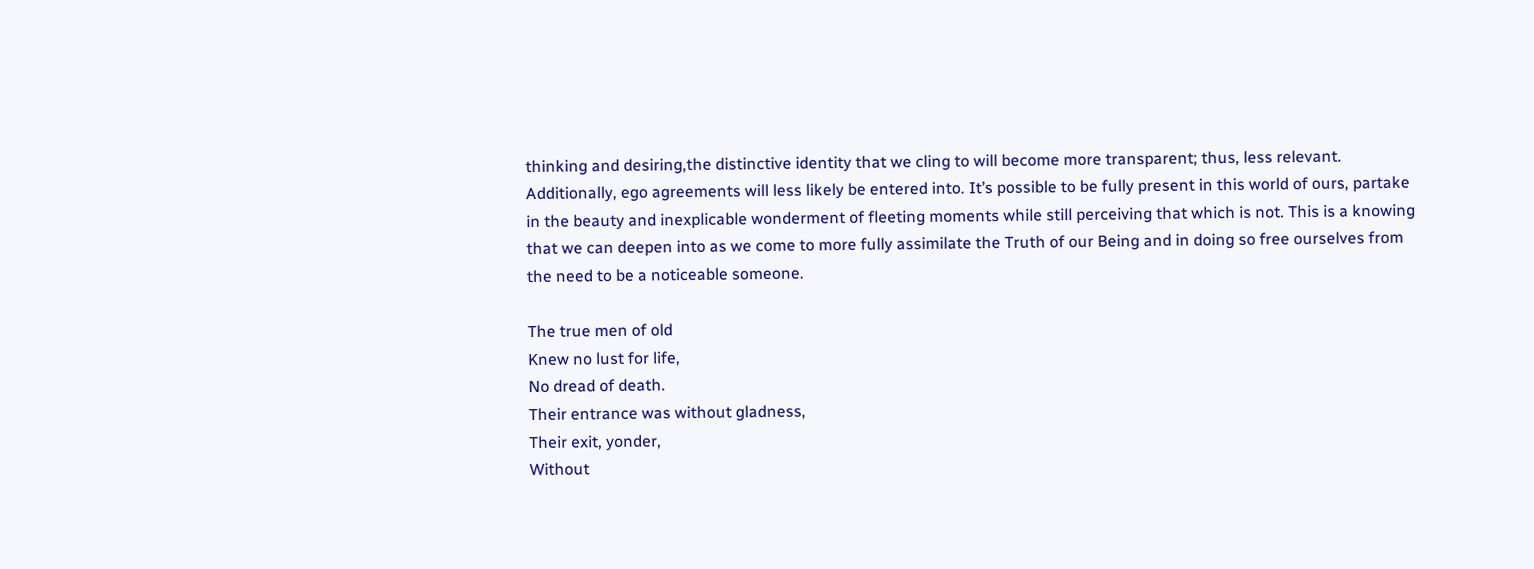thinking and desiring,the distinctive identity that we cling to will become more transparent; thus, less relevant. Additionally, ego agreements will less likely be entered into. It’s possible to be fully present in this world of ours, partake in the beauty and inexplicable wonderment of fleeting moments while still perceiving that which is not. This is a knowing that we can deepen into as we come to more fully assimilate the Truth of our Being and in doing so free ourselves from the need to be a noticeable someone.

The true men of old
Knew no lust for life,
No dread of death.
Their entrance was without gladness,
Their exit, yonder,
Without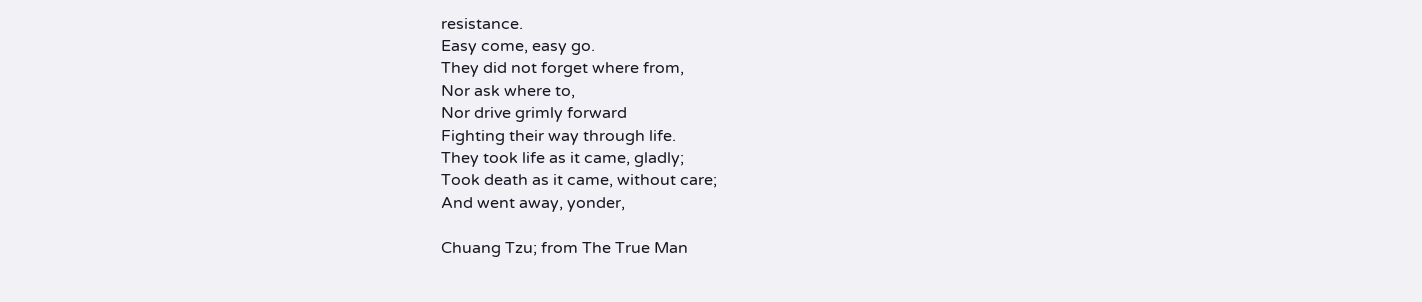resistance.
Easy come, easy go.
They did not forget where from,
Nor ask where to,
Nor drive grimly forward
Fighting their way through life.
They took life as it came, gladly;
Took death as it came, without care;
And went away, yonder,

Chuang Tzu; from The True Man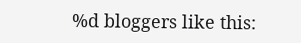%d bloggers like this: